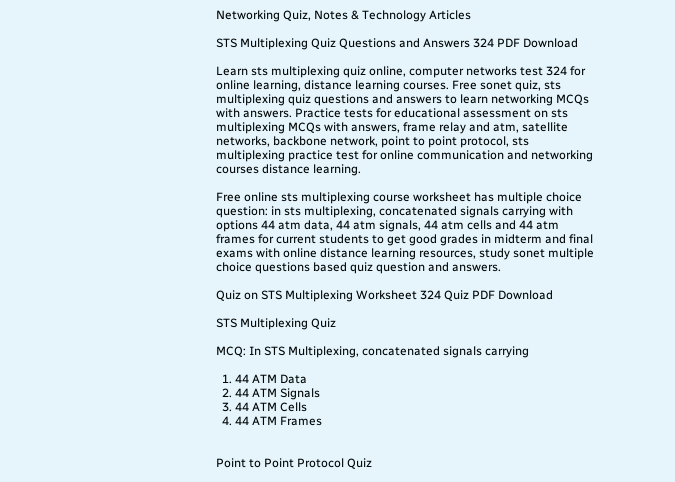Networking Quiz, Notes & Technology Articles

STS Multiplexing Quiz Questions and Answers 324 PDF Download

Learn sts multiplexing quiz online, computer networks test 324 for online learning, distance learning courses. Free sonet quiz, sts multiplexing quiz questions and answers to learn networking MCQs with answers. Practice tests for educational assessment on sts multiplexing MCQs with answers, frame relay and atm, satellite networks, backbone network, point to point protocol, sts multiplexing practice test for online communication and networking courses distance learning.

Free online sts multiplexing course worksheet has multiple choice question: in sts multiplexing, concatenated signals carrying with options 44 atm data, 44 atm signals, 44 atm cells and 44 atm frames for current students to get good grades in midterm and final exams with online distance learning resources, study sonet multiple choice questions based quiz question and answers.

Quiz on STS Multiplexing Worksheet 324 Quiz PDF Download

STS Multiplexing Quiz

MCQ: In STS Multiplexing, concatenated signals carrying

  1. 44 ATM Data
  2. 44 ATM Signals
  3. 44 ATM Cells
  4. 44 ATM Frames


Point to Point Protocol Quiz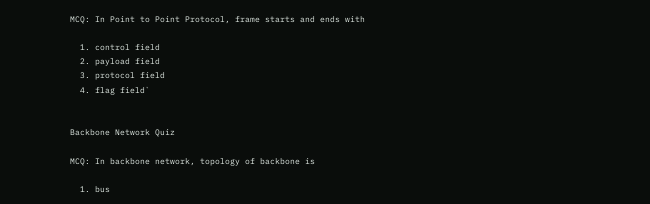MCQ: In Point to Point Protocol, frame starts and ends with

  1. control field
  2. payload field
  3. protocol field
  4. flag field`


Backbone Network Quiz

MCQ: In backbone network, topology of backbone is

  1. bus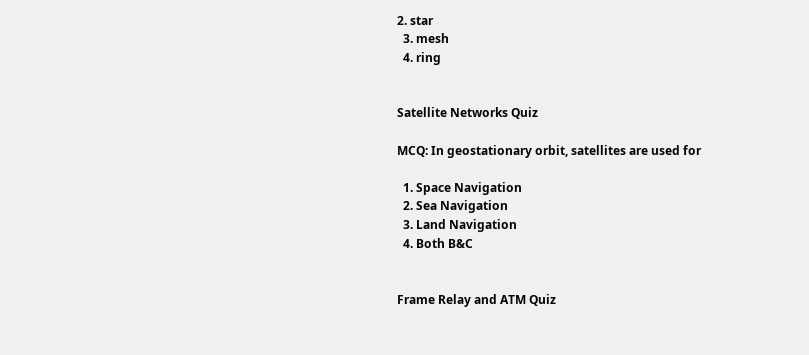2. star
  3. mesh
  4. ring


Satellite Networks Quiz

MCQ: In geostationary orbit, satellites are used for

  1. Space Navigation
  2. Sea Navigation
  3. Land Navigation
  4. Both B&C


Frame Relay and ATM Quiz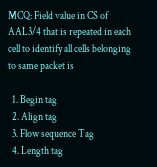MCQ: Field value in CS of AAL3/4 that is repeated in each cell to identify all cells belonging to same packet is

  1. Begin tag
  2. Align tag
  3. Flow sequence Tag
  4. Length tag